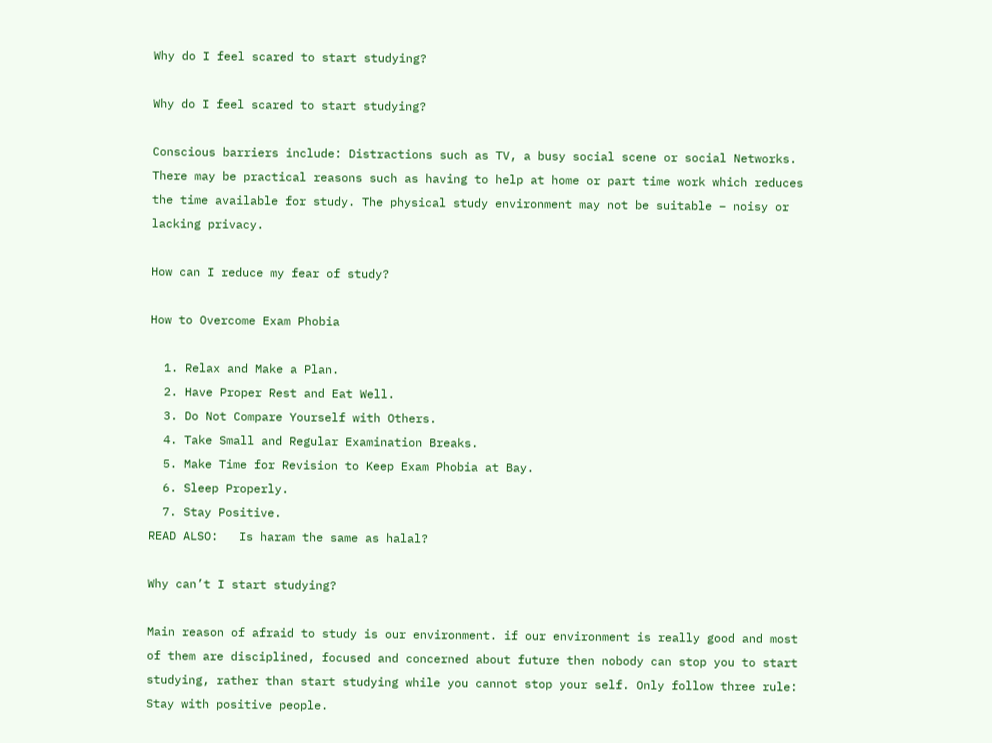Why do I feel scared to start studying?

Why do I feel scared to start studying?

Conscious barriers include: Distractions such as TV, a busy social scene or social Networks. There may be practical reasons such as having to help at home or part time work which reduces the time available for study. The physical study environment may not be suitable – noisy or lacking privacy.

How can I reduce my fear of study?

How to Overcome Exam Phobia

  1. Relax and Make a Plan.
  2. Have Proper Rest and Eat Well.
  3. Do Not Compare Yourself with Others.
  4. Take Small and Regular Examination Breaks.
  5. Make Time for Revision to Keep Exam Phobia at Bay.
  6. Sleep Properly.
  7. Stay Positive.
READ ALSO:   Is haram the same as halal?

Why can’t I start studying?

Main reason of afraid to study is our environment. if our environment is really good and most of them are disciplined, focused and concerned about future then nobody can stop you to start studying, rather than start studying while you cannot stop your self. Only follow three rule: Stay with positive people.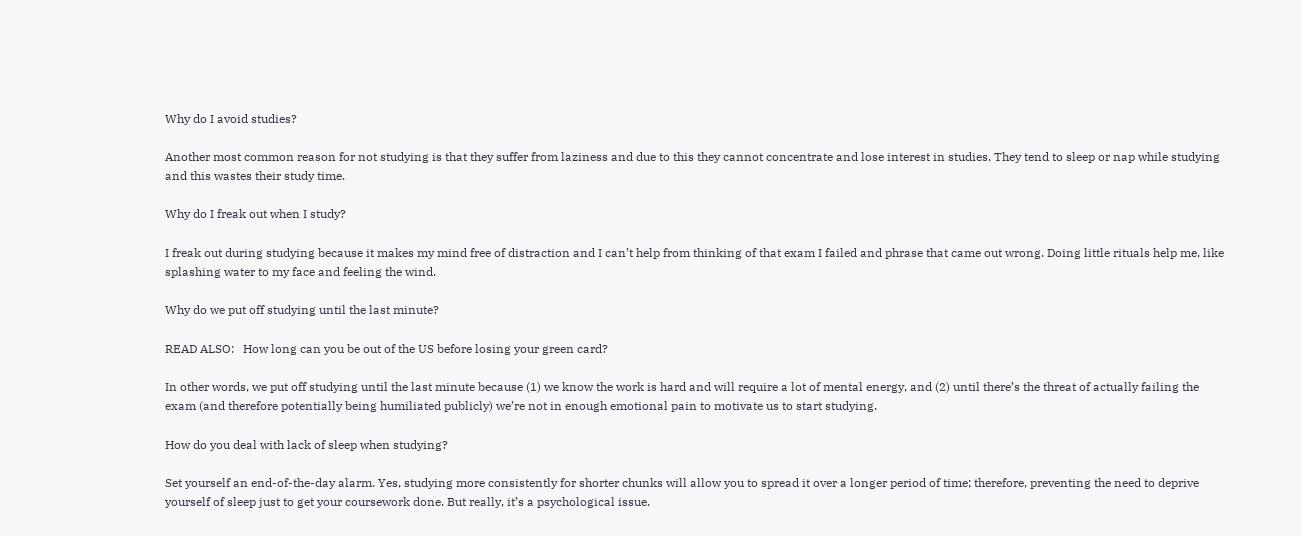Why do I avoid studies?

Another most common reason for not studying is that they suffer from laziness and due to this they cannot concentrate and lose interest in studies. They tend to sleep or nap while studying and this wastes their study time.

Why do I freak out when I study?

I freak out during studying because it makes my mind free of distraction and I can’t help from thinking of that exam I failed and phrase that came out wrong. Doing little rituals help me, like splashing water to my face and feeling the wind.

Why do we put off studying until the last minute?

READ ALSO:   How long can you be out of the US before losing your green card?

In other words, we put off studying until the last minute because (1) we know the work is hard and will require a lot of mental energy, and (2) until there’s the threat of actually failing the exam (and therefore potentially being humiliated publicly) we’re not in enough emotional pain to motivate us to start studying.

How do you deal with lack of sleep when studying?

Set yourself an end-of-the-day alarm. Yes, studying more consistently for shorter chunks will allow you to spread it over a longer period of time; therefore, preventing the need to deprive yourself of sleep just to get your coursework done. But really, it’s a psychological issue.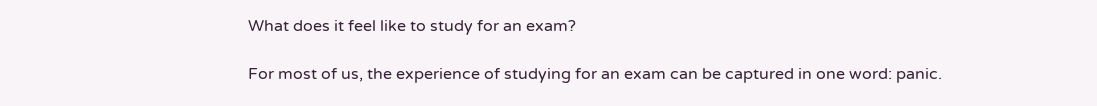What does it feel like to study for an exam?

For most of us, the experience of studying for an exam can be captured in one word: panic.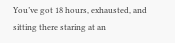You’ve got 18 hours, exhausted, and sitting there staring at an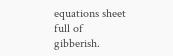equations sheet full of gibberish.